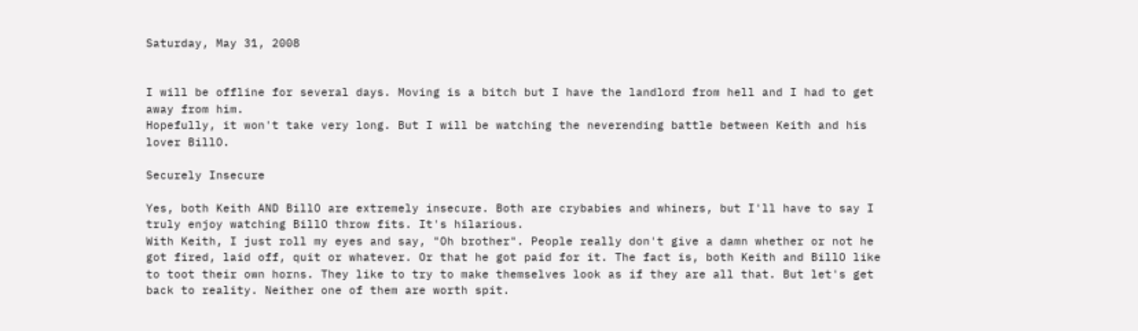Saturday, May 31, 2008


I will be offline for several days. Moving is a bitch but I have the landlord from hell and I had to get away from him.
Hopefully, it won't take very long. But I will be watching the neverending battle between Keith and his lover BillO.

Securely Insecure

Yes, both Keith AND BillO are extremely insecure. Both are crybabies and whiners, but I'll have to say I truly enjoy watching BillO throw fits. It's hilarious.
With Keith, I just roll my eyes and say, "Oh brother". People really don't give a damn whether or not he got fired, laid off, quit or whatever. Or that he got paid for it. The fact is, both Keith and BillO like to toot their own horns. They like to try to make themselves look as if they are all that. But let's get back to reality. Neither one of them are worth spit.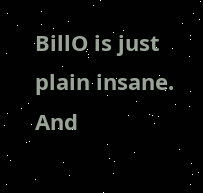BillO is just plain insane. And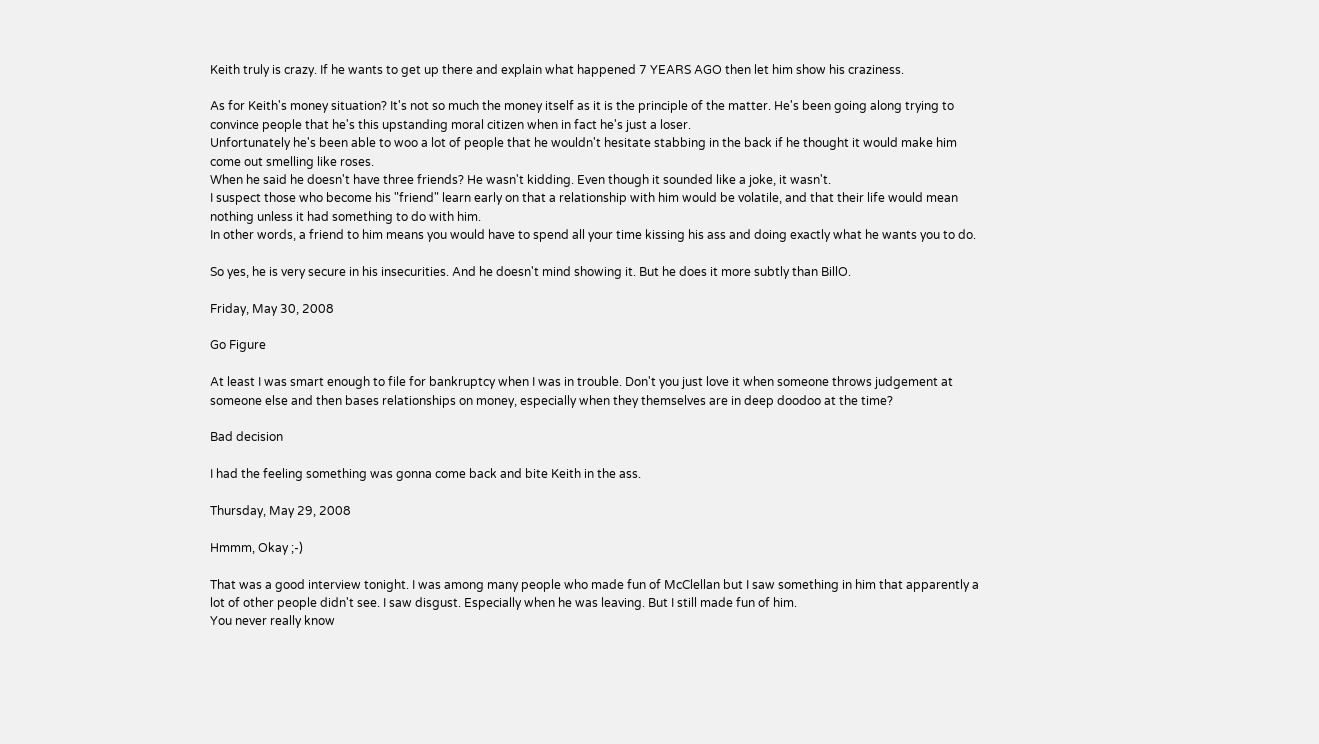Keith truly is crazy. If he wants to get up there and explain what happened 7 YEARS AGO then let him show his craziness.

As for Keith's money situation? It's not so much the money itself as it is the principle of the matter. He's been going along trying to convince people that he's this upstanding moral citizen when in fact he's just a loser.
Unfortunately he's been able to woo a lot of people that he wouldn't hesitate stabbing in the back if he thought it would make him come out smelling like roses.
When he said he doesn't have three friends? He wasn't kidding. Even though it sounded like a joke, it wasn't.
I suspect those who become his "friend" learn early on that a relationship with him would be volatile, and that their life would mean nothing unless it had something to do with him.
In other words, a friend to him means you would have to spend all your time kissing his ass and doing exactly what he wants you to do.

So yes, he is very secure in his insecurities. And he doesn't mind showing it. But he does it more subtly than BillO.

Friday, May 30, 2008

Go Figure

At least I was smart enough to file for bankruptcy when I was in trouble. Don't you just love it when someone throws judgement at someone else and then bases relationships on money, especially when they themselves are in deep doodoo at the time?

Bad decision

I had the feeling something was gonna come back and bite Keith in the ass.

Thursday, May 29, 2008

Hmmm, Okay ;-)

That was a good interview tonight. I was among many people who made fun of McClellan but I saw something in him that apparently a lot of other people didn't see. I saw disgust. Especially when he was leaving. But I still made fun of him.
You never really know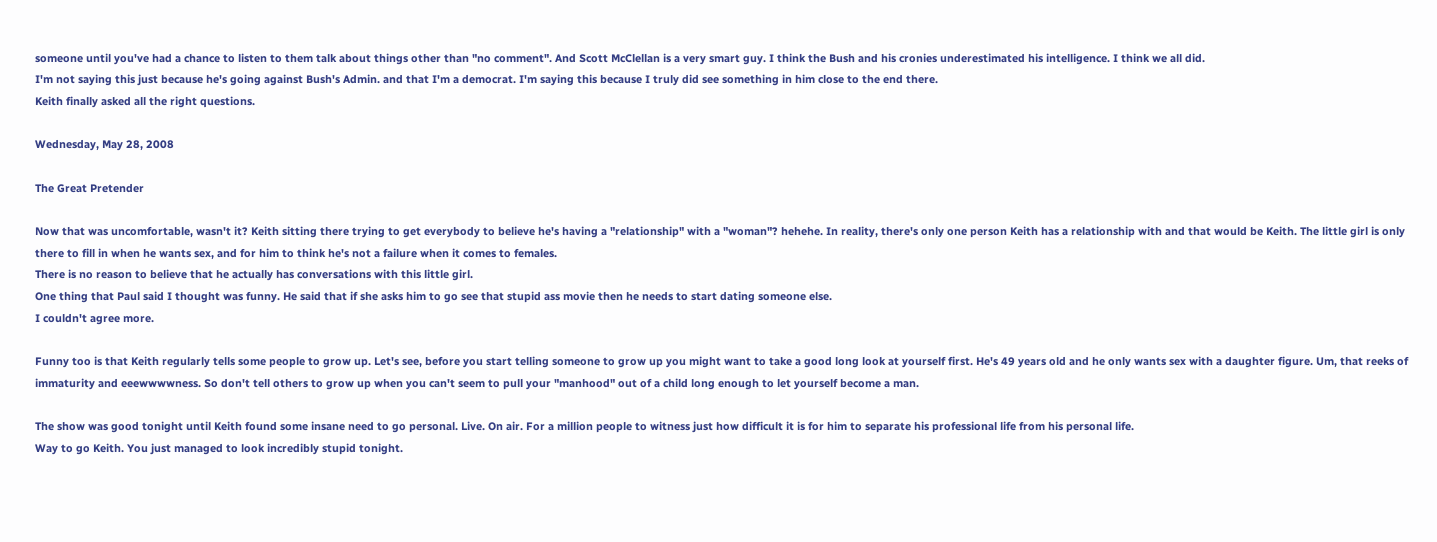someone until you've had a chance to listen to them talk about things other than "no comment". And Scott McClellan is a very smart guy. I think the Bush and his cronies underestimated his intelligence. I think we all did.
I'm not saying this just because he's going against Bush's Admin. and that I'm a democrat. I'm saying this because I truly did see something in him close to the end there.
Keith finally asked all the right questions.

Wednesday, May 28, 2008

The Great Pretender

Now that was uncomfortable, wasn't it? Keith sitting there trying to get everybody to believe he's having a "relationship" with a "woman"? hehehe. In reality, there's only one person Keith has a relationship with and that would be Keith. The little girl is only there to fill in when he wants sex, and for him to think he's not a failure when it comes to females.
There is no reason to believe that he actually has conversations with this little girl.
One thing that Paul said I thought was funny. He said that if she asks him to go see that stupid ass movie then he needs to start dating someone else.
I couldn't agree more.

Funny too is that Keith regularly tells some people to grow up. Let's see, before you start telling someone to grow up you might want to take a good long look at yourself first. He's 49 years old and he only wants sex with a daughter figure. Um, that reeks of immaturity and eeewwwwness. So don't tell others to grow up when you can't seem to pull your "manhood" out of a child long enough to let yourself become a man.

The show was good tonight until Keith found some insane need to go personal. Live. On air. For a million people to witness just how difficult it is for him to separate his professional life from his personal life.
Way to go Keith. You just managed to look incredibly stupid tonight.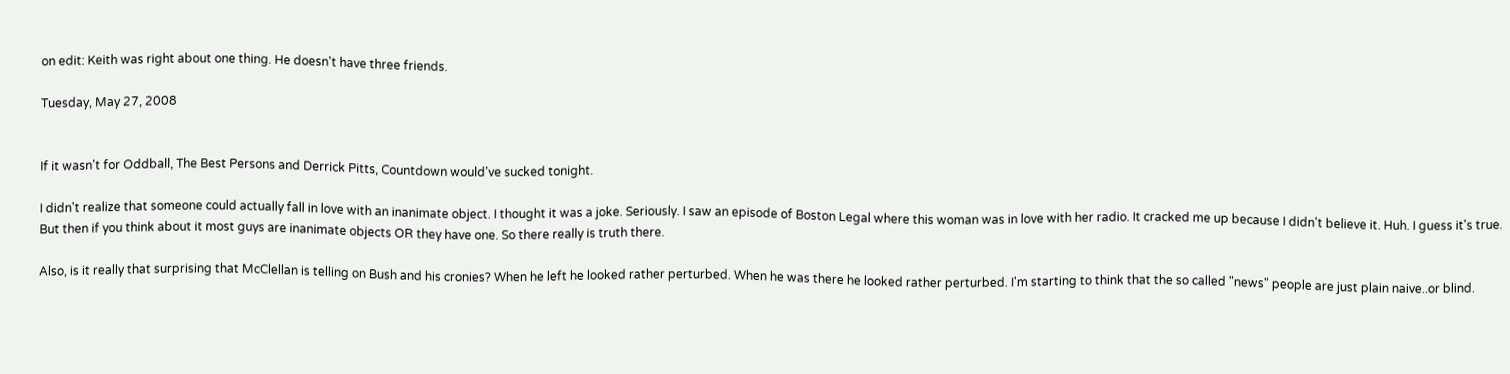on edit: Keith was right about one thing. He doesn't have three friends.

Tuesday, May 27, 2008


If it wasn't for Oddball, The Best Persons and Derrick Pitts, Countdown would've sucked tonight.

I didn't realize that someone could actually fall in love with an inanimate object. I thought it was a joke. Seriously. I saw an episode of Boston Legal where this woman was in love with her radio. It cracked me up because I didn't believe it. Huh. I guess it's true.
But then if you think about it most guys are inanimate objects OR they have one. So there really is truth there.

Also, is it really that surprising that McClellan is telling on Bush and his cronies? When he left he looked rather perturbed. When he was there he looked rather perturbed. I'm starting to think that the so called "news" people are just plain naive..or blind.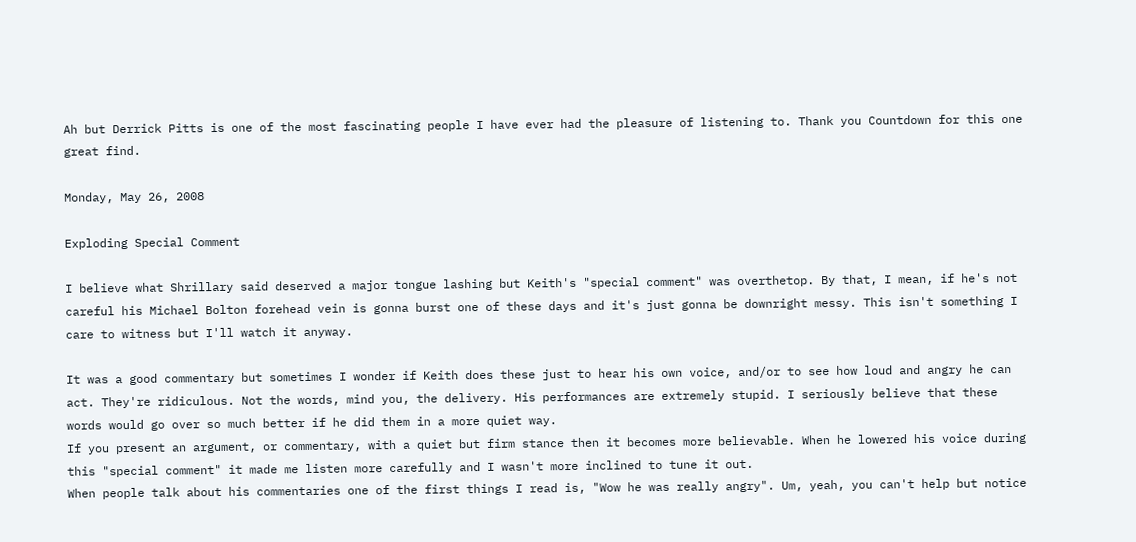Ah but Derrick Pitts is one of the most fascinating people I have ever had the pleasure of listening to. Thank you Countdown for this one great find.

Monday, May 26, 2008

Exploding Special Comment

I believe what Shrillary said deserved a major tongue lashing but Keith's "special comment" was overthetop. By that, I mean, if he's not careful his Michael Bolton forehead vein is gonna burst one of these days and it's just gonna be downright messy. This isn't something I care to witness but I'll watch it anyway.

It was a good commentary but sometimes I wonder if Keith does these just to hear his own voice, and/or to see how loud and angry he can act. They're ridiculous. Not the words, mind you, the delivery. His performances are extremely stupid. I seriously believe that these words would go over so much better if he did them in a more quiet way.
If you present an argument, or commentary, with a quiet but firm stance then it becomes more believable. When he lowered his voice during this "special comment" it made me listen more carefully and I wasn't more inclined to tune it out.
When people talk about his commentaries one of the first things I read is, "Wow he was really angry". Um, yeah, you can't help but notice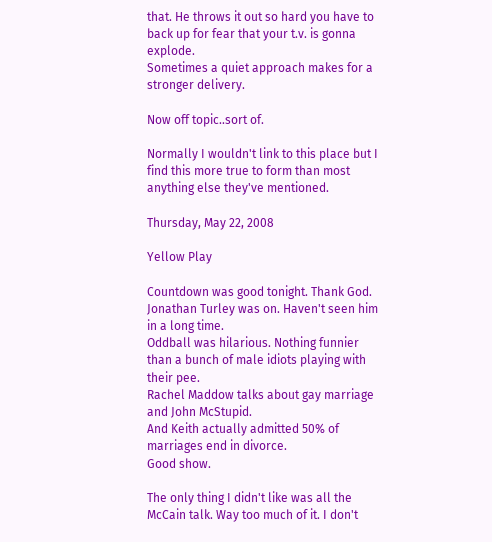that. He throws it out so hard you have to back up for fear that your t.v. is gonna explode.
Sometimes a quiet approach makes for a stronger delivery.

Now off topic..sort of.

Normally I wouldn't link to this place but I find this more true to form than most anything else they've mentioned.

Thursday, May 22, 2008

Yellow Play

Countdown was good tonight. Thank God.
Jonathan Turley was on. Haven't seen him in a long time.
Oddball was hilarious. Nothing funnier than a bunch of male idiots playing with their pee.
Rachel Maddow talks about gay marriage and John McStupid.
And Keith actually admitted 50% of marriages end in divorce.
Good show.

The only thing I didn't like was all the McCain talk. Way too much of it. I don't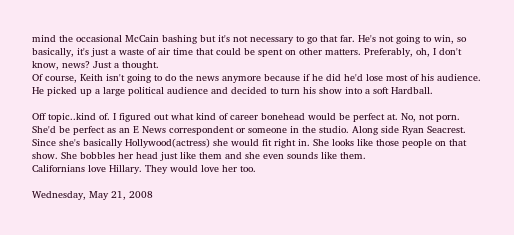mind the occasional McCain bashing but it's not necessary to go that far. He's not going to win, so basically, it's just a waste of air time that could be spent on other matters. Preferably, oh, I don't know, news? Just a thought.
Of course, Keith isn't going to do the news anymore because if he did he'd lose most of his audience. He picked up a large political audience and decided to turn his show into a soft Hardball.

Off topic..kind of. I figured out what kind of career bonehead would be perfect at. No, not porn.
She'd be perfect as an E News correspondent or someone in the studio. Along side Ryan Seacrest. Since she's basically Hollywood(actress) she would fit right in. She looks like those people on that show. She bobbles her head just like them and she even sounds like them.
Californians love Hillary. They would love her too.

Wednesday, May 21, 2008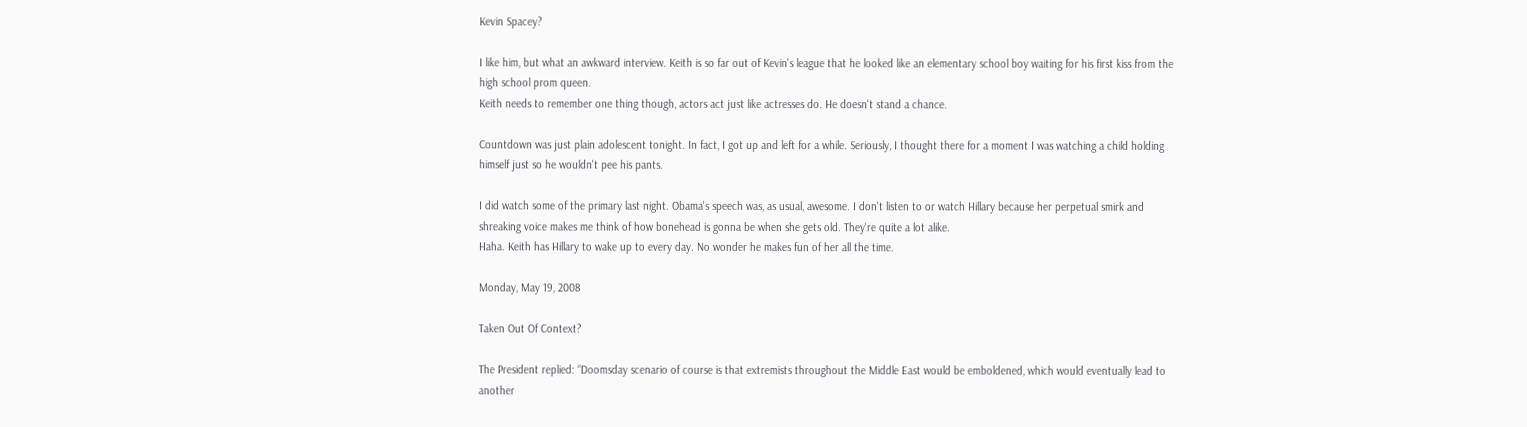Kevin Spacey?

I like him, but what an awkward interview. Keith is so far out of Kevin's league that he looked like an elementary school boy waiting for his first kiss from the high school prom queen.
Keith needs to remember one thing though, actors act just like actresses do. He doesn't stand a chance.

Countdown was just plain adolescent tonight. In fact, I got up and left for a while. Seriously, I thought there for a moment I was watching a child holding himself just so he wouldn't pee his pants.

I did watch some of the primary last night. Obama's speech was, as usual, awesome. I don't listen to or watch Hillary because her perpetual smirk and shreaking voice makes me think of how bonehead is gonna be when she gets old. They're quite a lot alike.
Haha. Keith has Hillary to wake up to every day. No wonder he makes fun of her all the time.

Monday, May 19, 2008

Taken Out Of Context?

The President replied: “Doomsday scenario of course is that extremists throughout the Middle East would be emboldened, which would eventually lead to another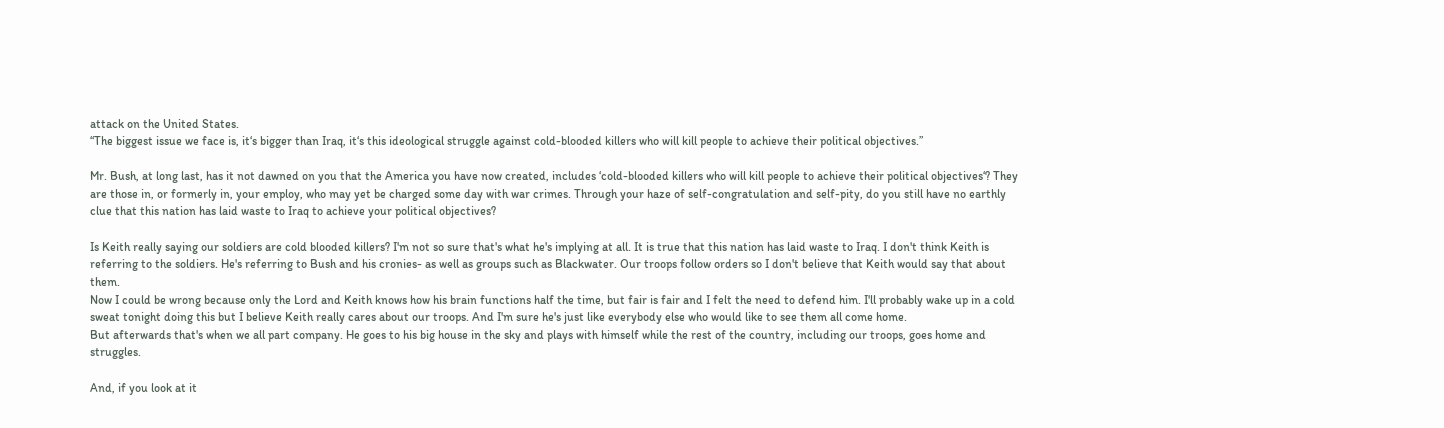attack on the United States.
“The biggest issue we face is, it‘s bigger than Iraq, it‘s this ideological struggle against cold-blooded killers who will kill people to achieve their political objectives.”

Mr. Bush, at long last, has it not dawned on you that the America you have now created, includes ‘cold-blooded killers who will kill people to achieve their political objectives‘? They are those in, or formerly in, your employ, who may yet be charged some day with war crimes. Through your haze of self-congratulation and self-pity, do you still have no earthly clue that this nation has laid waste to Iraq to achieve your political objectives?

Is Keith really saying our soldiers are cold blooded killers? I'm not so sure that's what he's implying at all. It is true that this nation has laid waste to Iraq. I don't think Keith is referring to the soldiers. He's referring to Bush and his cronies- as well as groups such as Blackwater. Our troops follow orders so I don't believe that Keith would say that about them.
Now I could be wrong because only the Lord and Keith knows how his brain functions half the time, but fair is fair and I felt the need to defend him. I'll probably wake up in a cold sweat tonight doing this but I believe Keith really cares about our troops. And I'm sure he's just like everybody else who would like to see them all come home.
But afterwards that's when we all part company. He goes to his big house in the sky and plays with himself while the rest of the country, including our troops, goes home and struggles.

And, if you look at it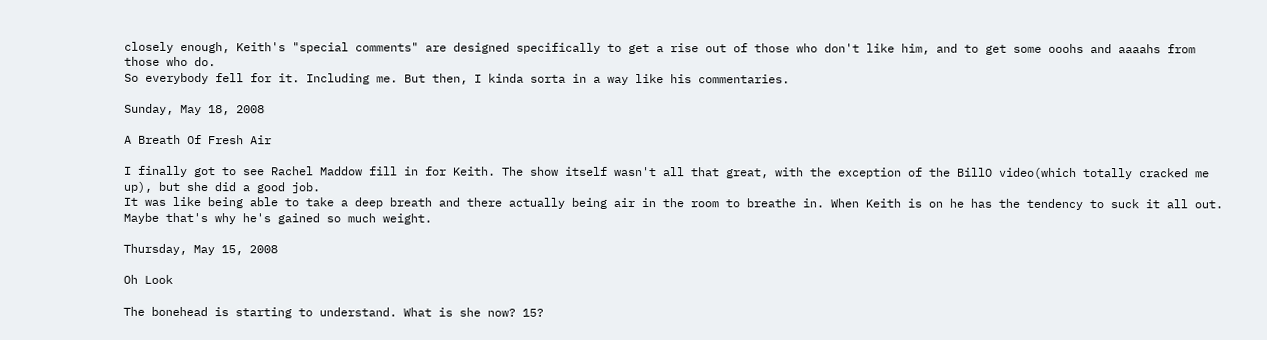closely enough, Keith's "special comments" are designed specifically to get a rise out of those who don't like him, and to get some ooohs and aaaahs from those who do.
So everybody fell for it. Including me. But then, I kinda sorta in a way like his commentaries.

Sunday, May 18, 2008

A Breath Of Fresh Air

I finally got to see Rachel Maddow fill in for Keith. The show itself wasn't all that great, with the exception of the BillO video(which totally cracked me up), but she did a good job.
It was like being able to take a deep breath and there actually being air in the room to breathe in. When Keith is on he has the tendency to suck it all out.
Maybe that's why he's gained so much weight.

Thursday, May 15, 2008

Oh Look

The bonehead is starting to understand. What is she now? 15?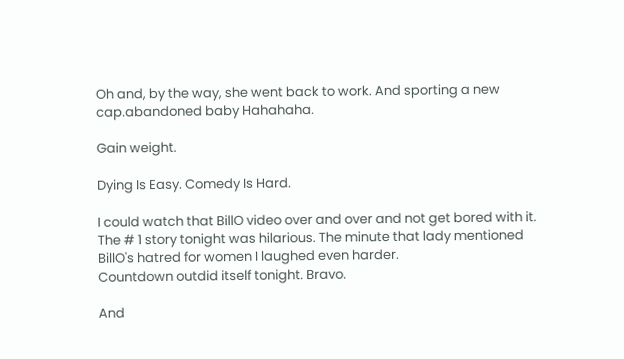Oh and, by the way, she went back to work. And sporting a new cap.abandoned baby Hahahaha.

Gain weight.

Dying Is Easy. Comedy Is Hard.

I could watch that BillO video over and over and not get bored with it. The # 1 story tonight was hilarious. The minute that lady mentioned BillO's hatred for women I laughed even harder.
Countdown outdid itself tonight. Bravo.

And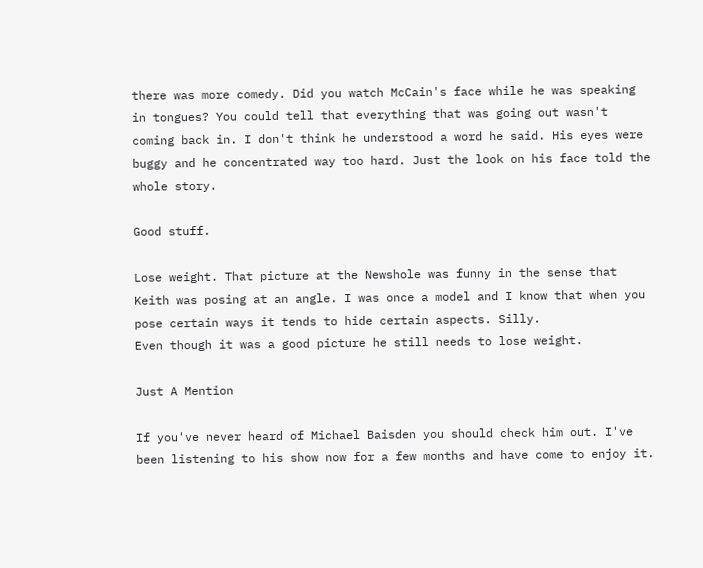there was more comedy. Did you watch McCain's face while he was speaking in tongues? You could tell that everything that was going out wasn't coming back in. I don't think he understood a word he said. His eyes were buggy and he concentrated way too hard. Just the look on his face told the whole story.

Good stuff.

Lose weight. That picture at the Newshole was funny in the sense that Keith was posing at an angle. I was once a model and I know that when you pose certain ways it tends to hide certain aspects. Silly.
Even though it was a good picture he still needs to lose weight.

Just A Mention

If you've never heard of Michael Baisden you should check him out. I've been listening to his show now for a few months and have come to enjoy it.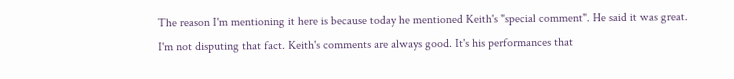The reason I'm mentioning it here is because today he mentioned Keith's "special comment". He said it was great.
I'm not disputing that fact. Keith's comments are always good. It's his performances that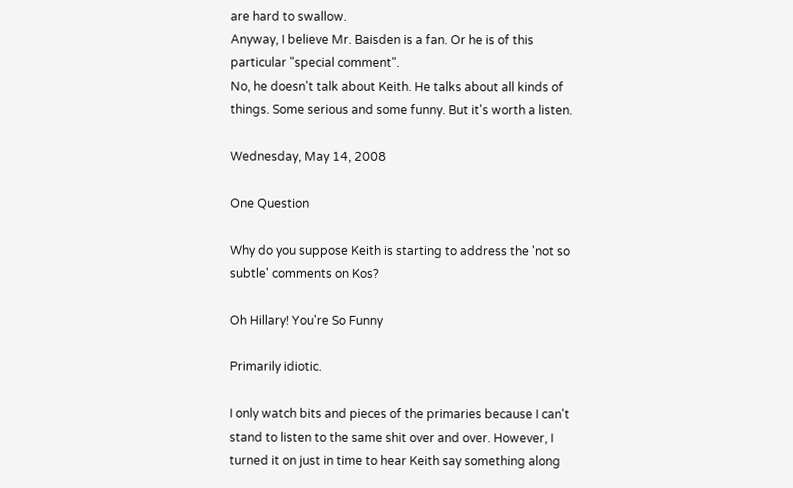are hard to swallow.
Anyway, I believe Mr. Baisden is a fan. Or he is of this particular "special comment".
No, he doesn't talk about Keith. He talks about all kinds of things. Some serious and some funny. But it's worth a listen.

Wednesday, May 14, 2008

One Question

Why do you suppose Keith is starting to address the 'not so subtle' comments on Kos?

Oh Hillary! You're So Funny

Primarily idiotic.

I only watch bits and pieces of the primaries because I can't stand to listen to the same shit over and over. However, I turned it on just in time to hear Keith say something along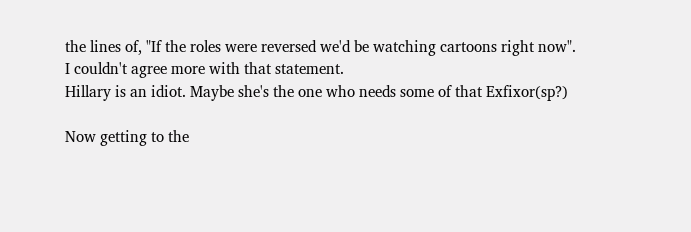the lines of, "If the roles were reversed we'd be watching cartoons right now".
I couldn't agree more with that statement.
Hillary is an idiot. Maybe she's the one who needs some of that Exfixor(sp?)

Now getting to the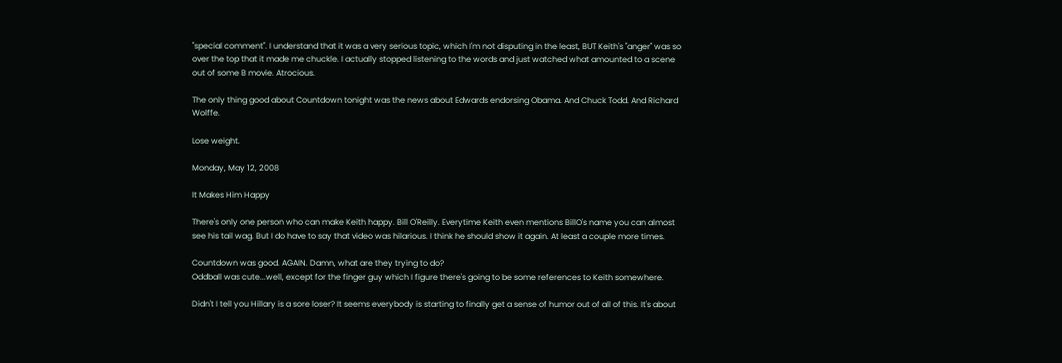"special comment". I understand that it was a very serious topic, which I'm not disputing in the least, BUT Keith's "anger" was so over the top that it made me chuckle. I actually stopped listening to the words and just watched what amounted to a scene out of some B movie. Atrocious.

The only thing good about Countdown tonight was the news about Edwards endorsing Obama. And Chuck Todd. And Richard Wolffe.

Lose weight.

Monday, May 12, 2008

It Makes Him Happy

There's only one person who can make Keith happy. Bill O'Reilly. Everytime Keith even mentions BillO's name you can almost see his tail wag. But I do have to say that video was hilarious. I think he should show it again. At least a couple more times.

Countdown was good. AGAIN. Damn, what are they trying to do?
Oddball was cute...well, except for the finger guy which I figure there's going to be some references to Keith somewhere.

Didn't I tell you Hillary is a sore loser? It seems everybody is starting to finally get a sense of humor out of all of this. It's about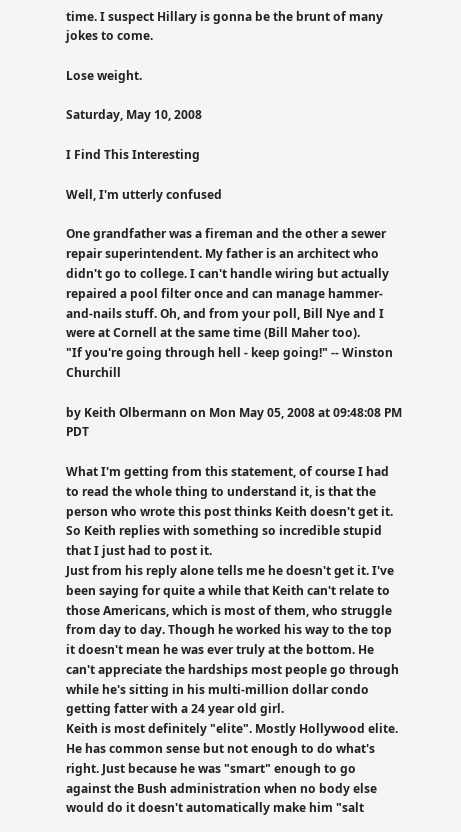time. I suspect Hillary is gonna be the brunt of many jokes to come.

Lose weight.

Saturday, May 10, 2008

I Find This Interesting

Well, I'm utterly confused

One grandfather was a fireman and the other a sewer repair superintendent. My father is an architect who didn't go to college. I can't handle wiring but actually repaired a pool filter once and can manage hammer-and-nails stuff. Oh, and from your poll, Bill Nye and I were at Cornell at the same time (Bill Maher too).
"If you're going through hell - keep going!" -- Winston Churchill

by Keith Olbermann on Mon May 05, 2008 at 09:48:08 PM PDT

What I'm getting from this statement, of course I had to read the whole thing to understand it, is that the person who wrote this post thinks Keith doesn't get it. So Keith replies with something so incredible stupid that I just had to post it.
Just from his reply alone tells me he doesn't get it. I've been saying for quite a while that Keith can't relate to those Americans, which is most of them, who struggle from day to day. Though he worked his way to the top it doesn't mean he was ever truly at the bottom. He can't appreciate the hardships most people go through while he's sitting in his multi-million dollar condo getting fatter with a 24 year old girl.
Keith is most definitely "elite". Mostly Hollywood elite. He has common sense but not enough to do what's right. Just because he was "smart" enough to go against the Bush administration when no body else would do it doesn't automatically make him "salt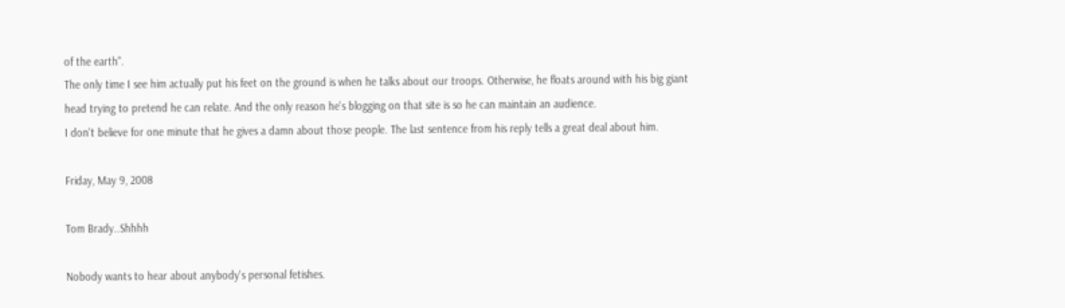of the earth".
The only time I see him actually put his feet on the ground is when he talks about our troops. Otherwise, he floats around with his big giant head trying to pretend he can relate. And the only reason he's blogging on that site is so he can maintain an audience.
I don't believe for one minute that he gives a damn about those people. The last sentence from his reply tells a great deal about him.

Friday, May 9, 2008

Tom Brady..Shhhh

Nobody wants to hear about anybody's personal fetishes.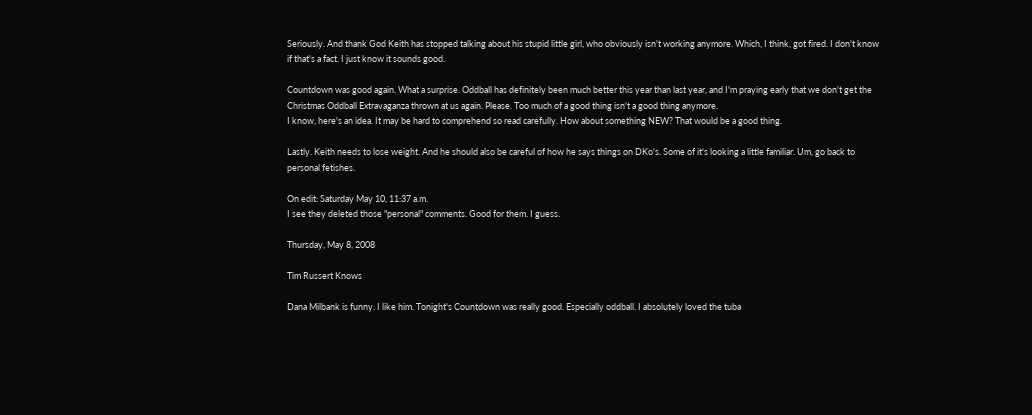Seriously. And thank God Keith has stopped talking about his stupid little girl, who obviously isn't working anymore. Which, I think, got fired. I don't know if that's a fact. I just know it sounds good.

Countdown was good again. What a surprise. Oddball has definitely been much better this year than last year, and I'm praying early that we don't get the Christmas Oddball Extravaganza thrown at us again. Please. Too much of a good thing isn't a good thing anymore.
I know, here's an idea. It may be hard to comprehend so read carefully. How about something NEW? That would be a good thing.

Lastly. Keith needs to lose weight. And he should also be careful of how he says things on DKo's. Some of it's looking a little familiar. Um, go back to personal fetishes.

On edit: Saturday May 10, 11:37 a.m.
I see they deleted those "personal" comments. Good for them. I guess.

Thursday, May 8, 2008

Tim Russert Knows

Dana Milbank is funny. I like him. Tonight's Countdown was really good. Especially oddball. I absolutely loved the tuba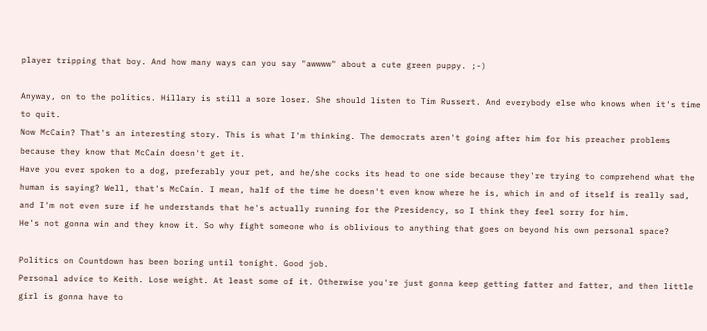player tripping that boy. And how many ways can you say "awwww" about a cute green puppy. ;-)

Anyway, on to the politics. Hillary is still a sore loser. She should listen to Tim Russert. And everybody else who knows when it's time to quit.
Now McCain? That's an interesting story. This is what I'm thinking. The democrats aren't going after him for his preacher problems because they know that McCain doesn't get it.
Have you ever spoken to a dog, preferably your pet, and he/she cocks its head to one side because they're trying to comprehend what the human is saying? Well, that's McCain. I mean, half of the time he doesn't even know where he is, which in and of itself is really sad, and I'm not even sure if he understands that he's actually running for the Presidency, so I think they feel sorry for him.
He's not gonna win and they know it. So why fight someone who is oblivious to anything that goes on beyond his own personal space?

Politics on Countdown has been boring until tonight. Good job.
Personal advice to Keith. Lose weight. At least some of it. Otherwise you're just gonna keep getting fatter and fatter, and then little girl is gonna have to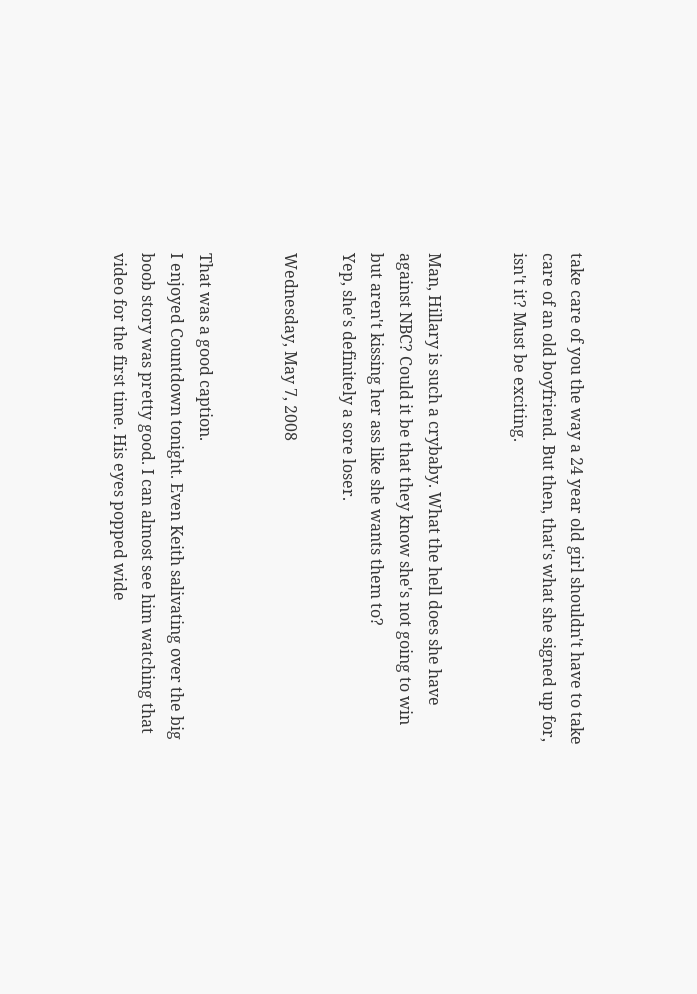take care of you the way a 24 year old girl shouldn't have to take care of an old boyfriend. But then, that's what she signed up for, isn't it? Must be exciting.


Man, Hillary is such a crybaby. What the hell does she have against NBC? Could it be that they know she's not going to win but aren't kissing her ass like she wants them to?
Yep, she's definitely a sore loser.

Wednesday, May 7, 2008


That was a good caption.
I enjoyed Countdown tonight. Even Keith salivating over the big boob story was pretty good. I can almost see him watching that video for the first time. His eyes popped wide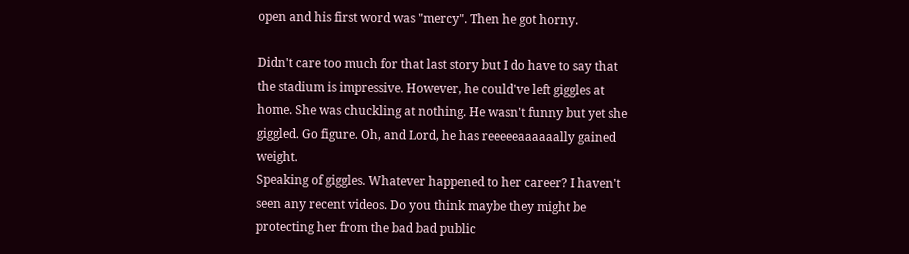open and his first word was "mercy". Then he got horny.

Didn't care too much for that last story but I do have to say that the stadium is impressive. However, he could've left giggles at home. She was chuckling at nothing. He wasn't funny but yet she giggled. Go figure. Oh, and Lord, he has reeeeeaaaaaally gained weight.
Speaking of giggles. Whatever happened to her career? I haven't seen any recent videos. Do you think maybe they might be protecting her from the bad bad public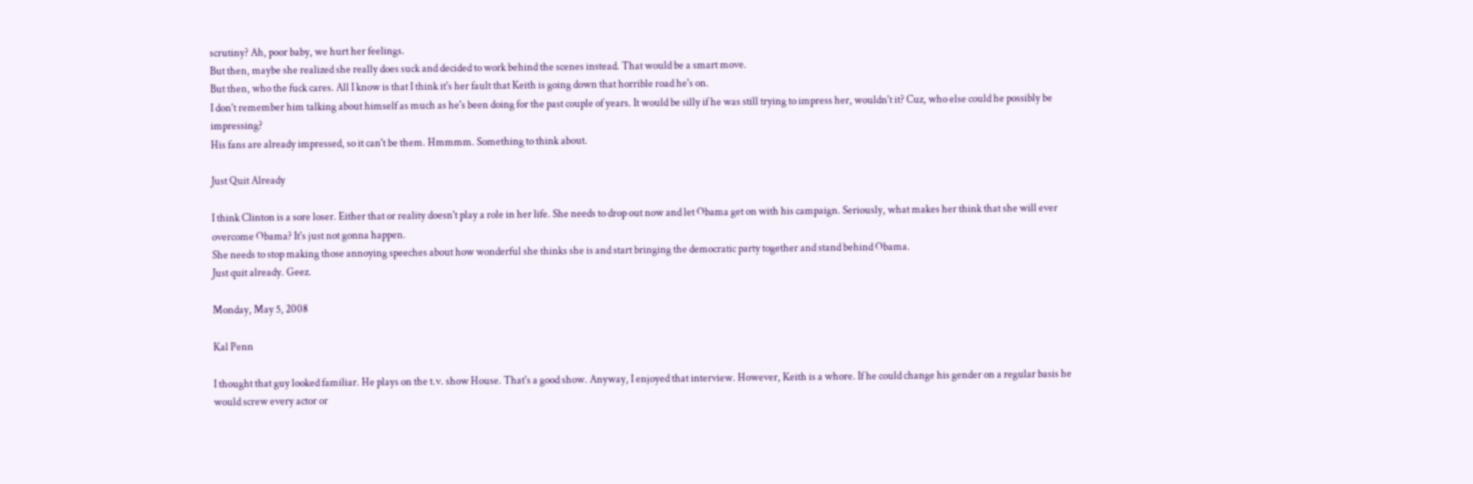scrutiny? Ah, poor baby, we hurt her feelings.
But then, maybe she realized she really does suck and decided to work behind the scenes instead. That would be a smart move.
But then, who the fuck cares. All I know is that I think it's her fault that Keith is going down that horrible road he's on.
I don't remember him talking about himself as much as he's been doing for the past couple of years. It would be silly if he was still trying to impress her, wouldn't it? Cuz, who else could he possibly be impressing?
His fans are already impressed, so it can't be them. Hmmmm. Something to think about.

Just Quit Already

I think Clinton is a sore loser. Either that or reality doesn't play a role in her life. She needs to drop out now and let Obama get on with his campaign. Seriously, what makes her think that she will ever overcome Obama? It's just not gonna happen.
She needs to stop making those annoying speeches about how wonderful she thinks she is and start bringing the democratic party together and stand behind Obama.
Just quit already. Geez.

Monday, May 5, 2008

Kal Penn

I thought that guy looked familiar. He plays on the t.v. show House. That's a good show. Anyway, I enjoyed that interview. However, Keith is a whore. If he could change his gender on a regular basis he would screw every actor or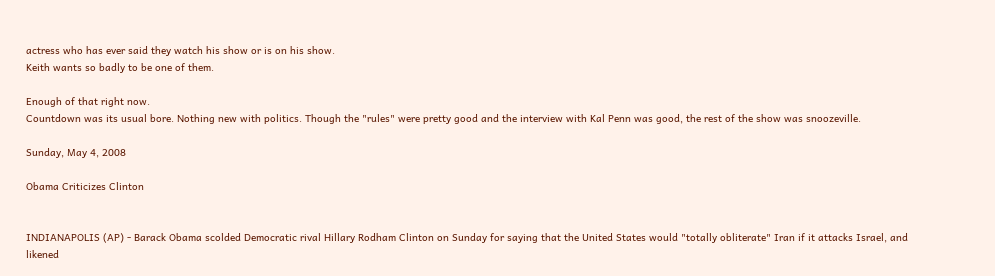actress who has ever said they watch his show or is on his show.
Keith wants so badly to be one of them.

Enough of that right now.
Countdown was its usual bore. Nothing new with politics. Though the "rules" were pretty good and the interview with Kal Penn was good, the rest of the show was snoozeville.

Sunday, May 4, 2008

Obama Criticizes Clinton


INDIANAPOLIS (AP) - Barack Obama scolded Democratic rival Hillary Rodham Clinton on Sunday for saying that the United States would "totally obliterate" Iran if it attacks Israel, and likened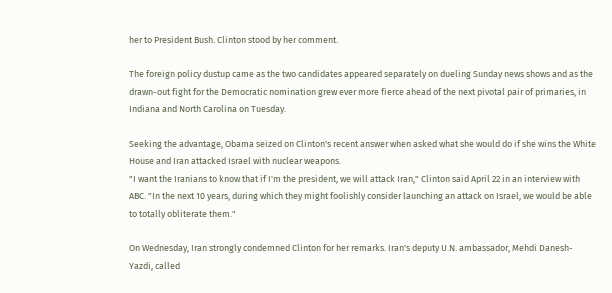her to President Bush. Clinton stood by her comment.

The foreign policy dustup came as the two candidates appeared separately on dueling Sunday news shows and as the drawn-out fight for the Democratic nomination grew ever more fierce ahead of the next pivotal pair of primaries, in Indiana and North Carolina on Tuesday.

Seeking the advantage, Obama seized on Clinton's recent answer when asked what she would do if she wins the White House and Iran attacked Israel with nuclear weapons.
"I want the Iranians to know that if I'm the president, we will attack Iran," Clinton said April 22 in an interview with ABC. "In the next 10 years, during which they might foolishly consider launching an attack on Israel, we would be able to totally obliterate them."

On Wednesday, Iran strongly condemned Clinton for her remarks. Iran's deputy U.N. ambassador, Mehdi Danesh-Yazdi, called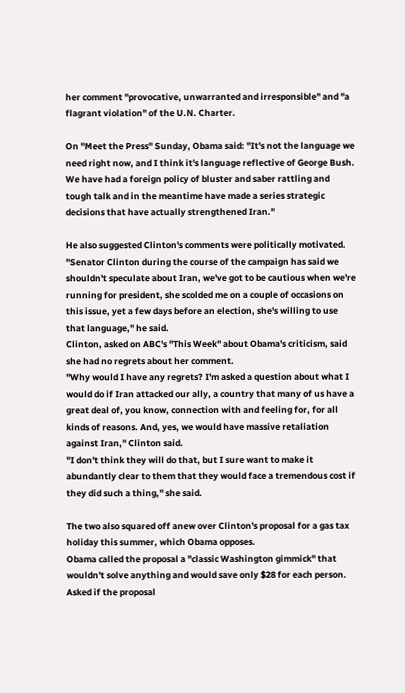her comment "provocative, unwarranted and irresponsible" and "a flagrant violation" of the U.N. Charter.

On "Meet the Press" Sunday, Obama said: "It's not the language we need right now, and I think it's language reflective of George Bush. We have had a foreign policy of bluster and saber rattling and tough talk and in the meantime have made a series strategic decisions that have actually strengthened Iran."

He also suggested Clinton's comments were politically motivated.
"Senator Clinton during the course of the campaign has said we shouldn't speculate about Iran, we've got to be cautious when we're running for president, she scolded me on a couple of occasions on this issue, yet a few days before an election, she's willing to use that language," he said.
Clinton, asked on ABC's "This Week" about Obama's criticism, said she had no regrets about her comment.
"Why would I have any regrets? I'm asked a question about what I would do if Iran attacked our ally, a country that many of us have a great deal of, you know, connection with and feeling for, for all kinds of reasons. And, yes, we would have massive retaliation against Iran," Clinton said.
"I don't think they will do that, but I sure want to make it abundantly clear to them that they would face a tremendous cost if they did such a thing," she said.

The two also squared off anew over Clinton's proposal for a gas tax holiday this summer, which Obama opposes.
Obama called the proposal a "classic Washington gimmick" that wouldn't solve anything and would save only $28 for each person. Asked if the proposal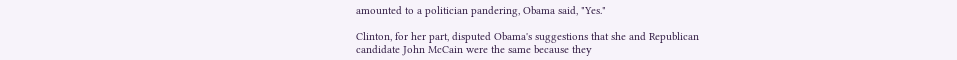amounted to a politician pandering, Obama said, "Yes."

Clinton, for her part, disputed Obama's suggestions that she and Republican candidate John McCain were the same because they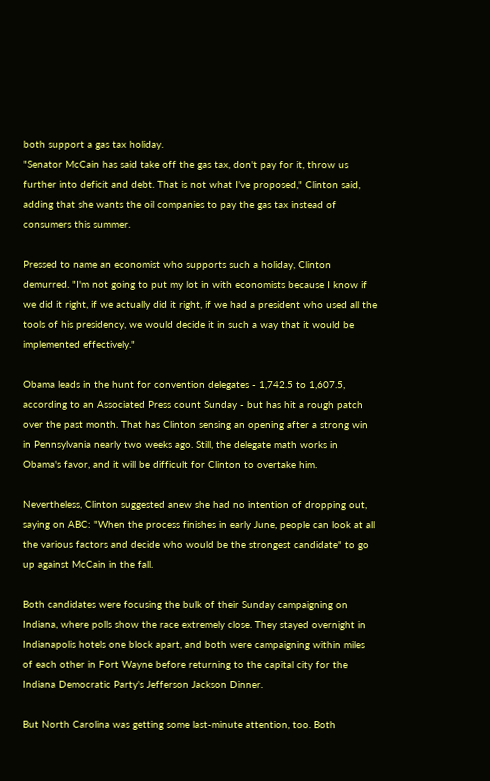both support a gas tax holiday.
"Senator McCain has said take off the gas tax, don't pay for it, throw us further into deficit and debt. That is not what I've proposed," Clinton said, adding that she wants the oil companies to pay the gas tax instead of consumers this summer.

Pressed to name an economist who supports such a holiday, Clinton demurred. "I'm not going to put my lot in with economists because I know if we did it right, if we actually did it right, if we had a president who used all the tools of his presidency, we would decide it in such a way that it would be implemented effectively."

Obama leads in the hunt for convention delegates - 1,742.5 to 1,607.5, according to an Associated Press count Sunday - but has hit a rough patch over the past month. That has Clinton sensing an opening after a strong win in Pennsylvania nearly two weeks ago. Still, the delegate math works in Obama's favor, and it will be difficult for Clinton to overtake him.

Nevertheless, Clinton suggested anew she had no intention of dropping out, saying on ABC: "When the process finishes in early June, people can look at all the various factors and decide who would be the strongest candidate" to go up against McCain in the fall.

Both candidates were focusing the bulk of their Sunday campaigning on Indiana, where polls show the race extremely close. They stayed overnight in Indianapolis hotels one block apart, and both were campaigning within miles of each other in Fort Wayne before returning to the capital city for the Indiana Democratic Party's Jefferson Jackson Dinner.

But North Carolina was getting some last-minute attention, too. Both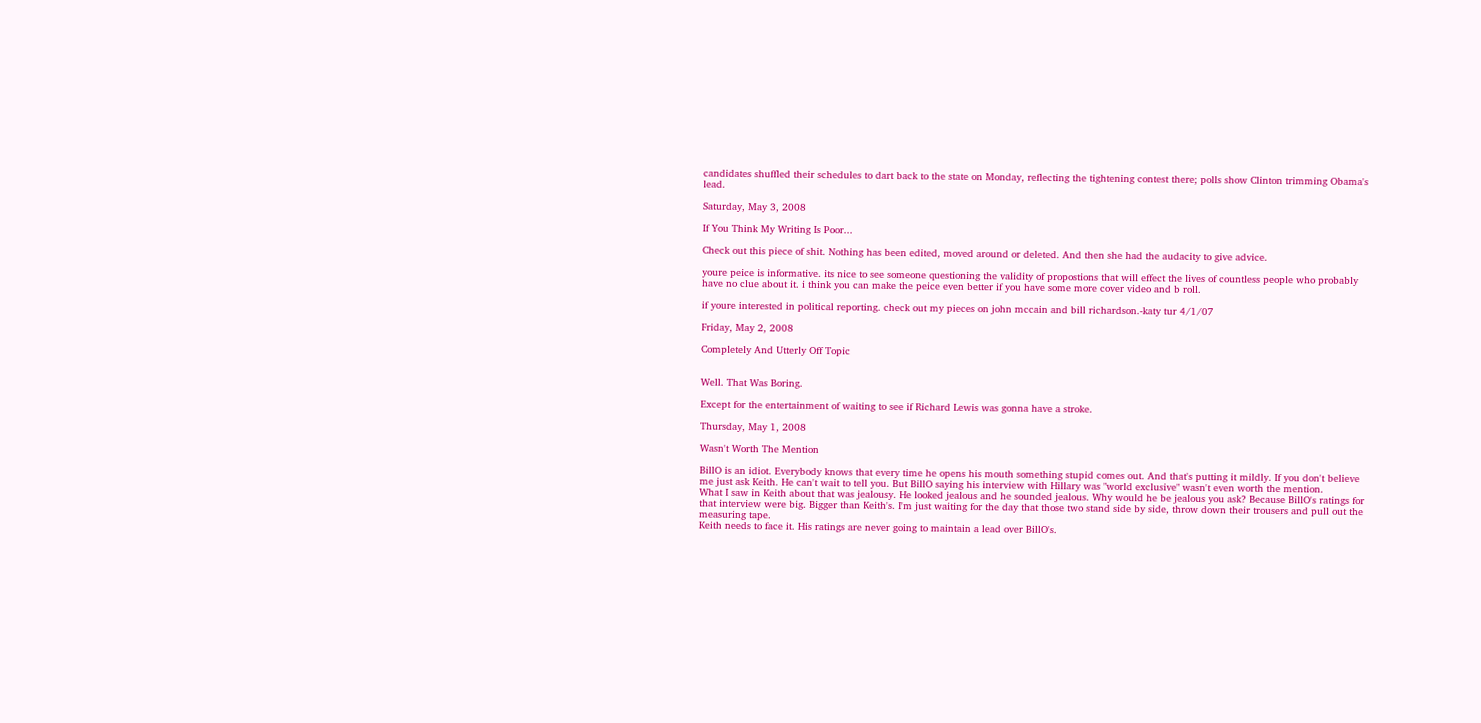candidates shuffled their schedules to dart back to the state on Monday, reflecting the tightening contest there; polls show Clinton trimming Obama's lead.

Saturday, May 3, 2008

If You Think My Writing Is Poor...

Check out this piece of shit. Nothing has been edited, moved around or deleted. And then she had the audacity to give advice.

youre peice is informative. its nice to see someone questioning the validity of propostions that will effect the lives of countless people who probably have no clue about it. i think you can make the peice even better if you have some more cover video and b roll.

if youre interested in political reporting. check out my pieces on john mccain and bill richardson.-katy tur 4/1/07

Friday, May 2, 2008

Completely And Utterly Off Topic


Well. That Was Boring.

Except for the entertainment of waiting to see if Richard Lewis was gonna have a stroke.

Thursday, May 1, 2008

Wasn't Worth The Mention

BillO is an idiot. Everybody knows that every time he opens his mouth something stupid comes out. And that's putting it mildly. If you don't believe me just ask Keith. He can't wait to tell you. But BillO saying his interview with Hillary was "world exclusive" wasn't even worth the mention.
What I saw in Keith about that was jealousy. He looked jealous and he sounded jealous. Why would he be jealous you ask? Because BillO's ratings for that interview were big. Bigger than Keith's. I'm just waiting for the day that those two stand side by side, throw down their trousers and pull out the measuring tape.
Keith needs to face it. His ratings are never going to maintain a lead over BillO's.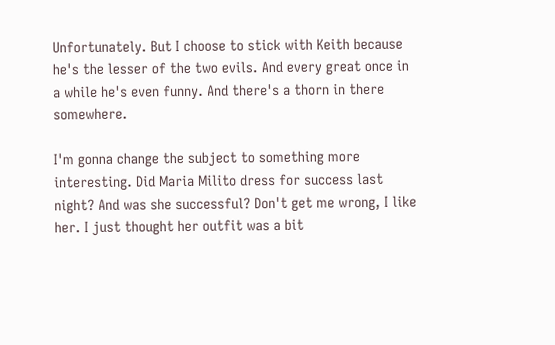Unfortunately. But I choose to stick with Keith because he's the lesser of the two evils. And every great once in a while he's even funny. And there's a thorn in there somewhere.

I'm gonna change the subject to something more interesting. Did Maria Milito dress for success last night? And was she successful? Don't get me wrong, I like her. I just thought her outfit was a bit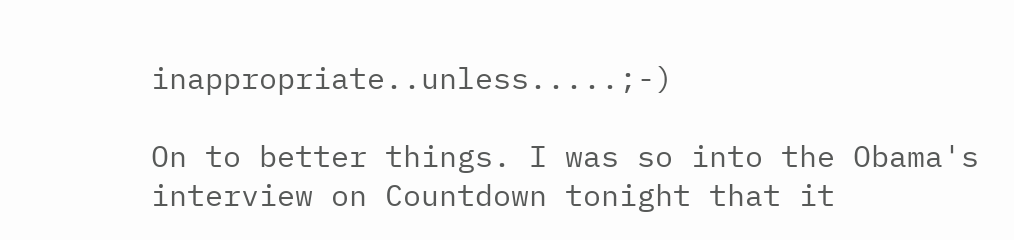inappropriate..unless.....;-)

On to better things. I was so into the Obama's interview on Countdown tonight that it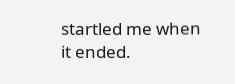startled me when it ended.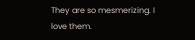They are so mesmerizing. I love them.